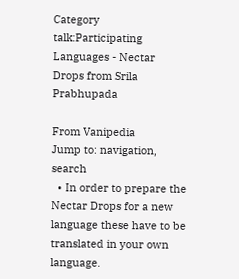Category talk:Participating Languages - Nectar Drops from Srila Prabhupada

From Vanipedia
Jump to: navigation, search
  • In order to prepare the Nectar Drops for a new language these have to be translated in your own language.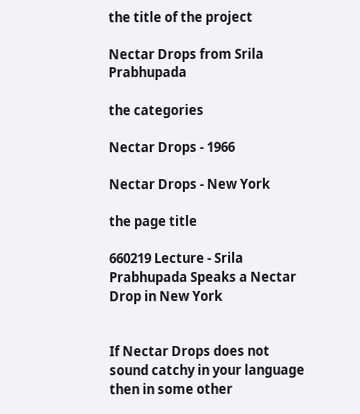the title of the project

Nectar Drops from Srila Prabhupada

the categories

Nectar Drops - 1966

Nectar Drops - New York

the page title

660219 Lecture - Srila Prabhupada Speaks a Nectar Drop in New York


If Nectar Drops does not sound catchy in your language then in some other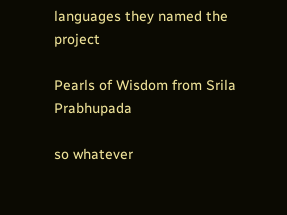languages they named the project

Pearls of Wisdom from Srila Prabhupada

so whatever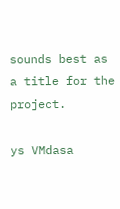sounds best as a title for the project.

ys VMdasa